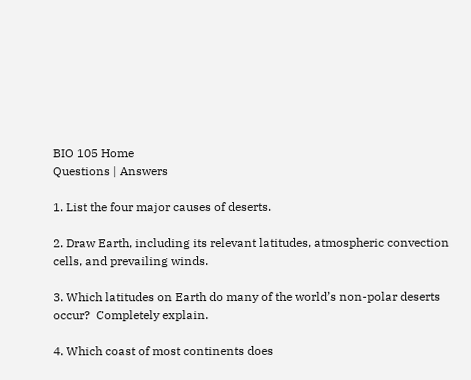BIO 105 Home
Questions | Answers

1. List the four major causes of deserts.

2. Draw Earth, including its relevant latitudes, atmospheric convection cells, and prevailing winds.

3. Which latitudes on Earth do many of the world’s non-polar deserts occur?  Completely explain.

4. Which coast of most continents does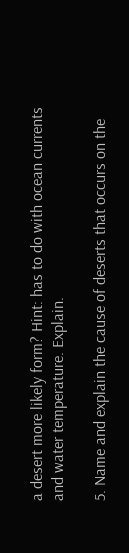a desert more likely form? Hint: has to do with ocean currents and water temperature. Explain.

5. Name and explain the cause of deserts that occurs on the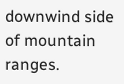downwind side of mountain ranges.